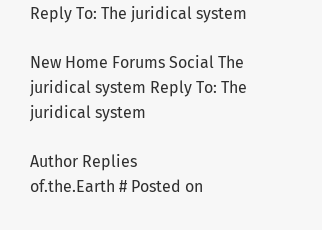Reply To: The juridical system

New Home Forums Social The juridical system Reply To: The juridical system

Author Replies
of.the.Earth # Posted on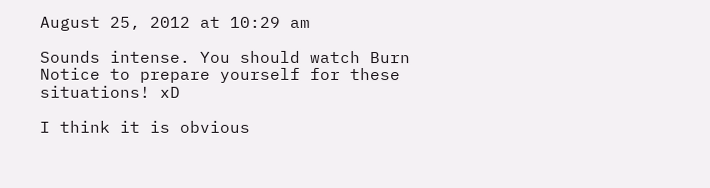August 25, 2012 at 10:29 am

Sounds intense. You should watch Burn Notice to prepare yourself for these situations! xD

I think it is obvious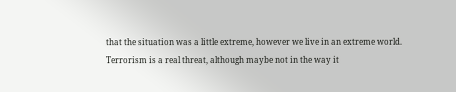that the situation was a little extreme, however we live in an extreme world. Terrorism is a real threat, although maybe not in the way it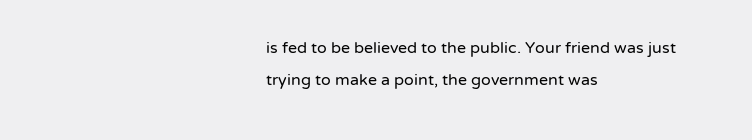is fed to be believed to the public. Your friend was just trying to make a point, the government was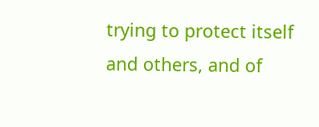trying to protect itself and others, and of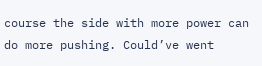course the side with more power can do more pushing. Could’ve went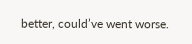better, could’ve went worse.